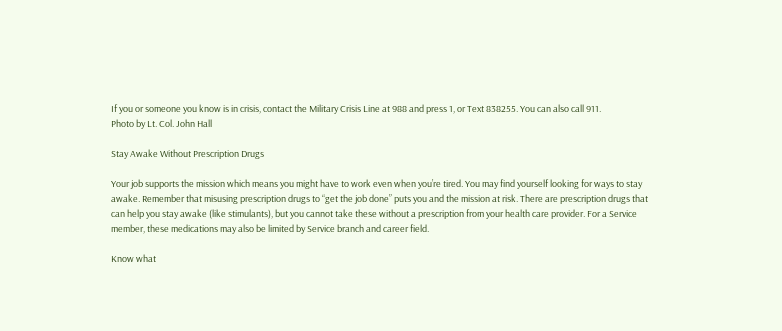If you or someone you know is in crisis, contact the Military Crisis Line at 988 and press 1, or Text 838255. You can also call 911.
Photo by Lt. Col. John Hall

Stay Awake Without Prescription Drugs

Your job supports the mission which means you might have to work even when you’re tired. You may find yourself looking for ways to stay awake. Remember that misusing prescription drugs to “get the job done” puts you and the mission at risk. There are prescription drugs that can help you stay awake (like stimulants), but you cannot take these without a prescription from your health care provider. For a Service member, these medications may also be limited by Service branch and career field.

Know what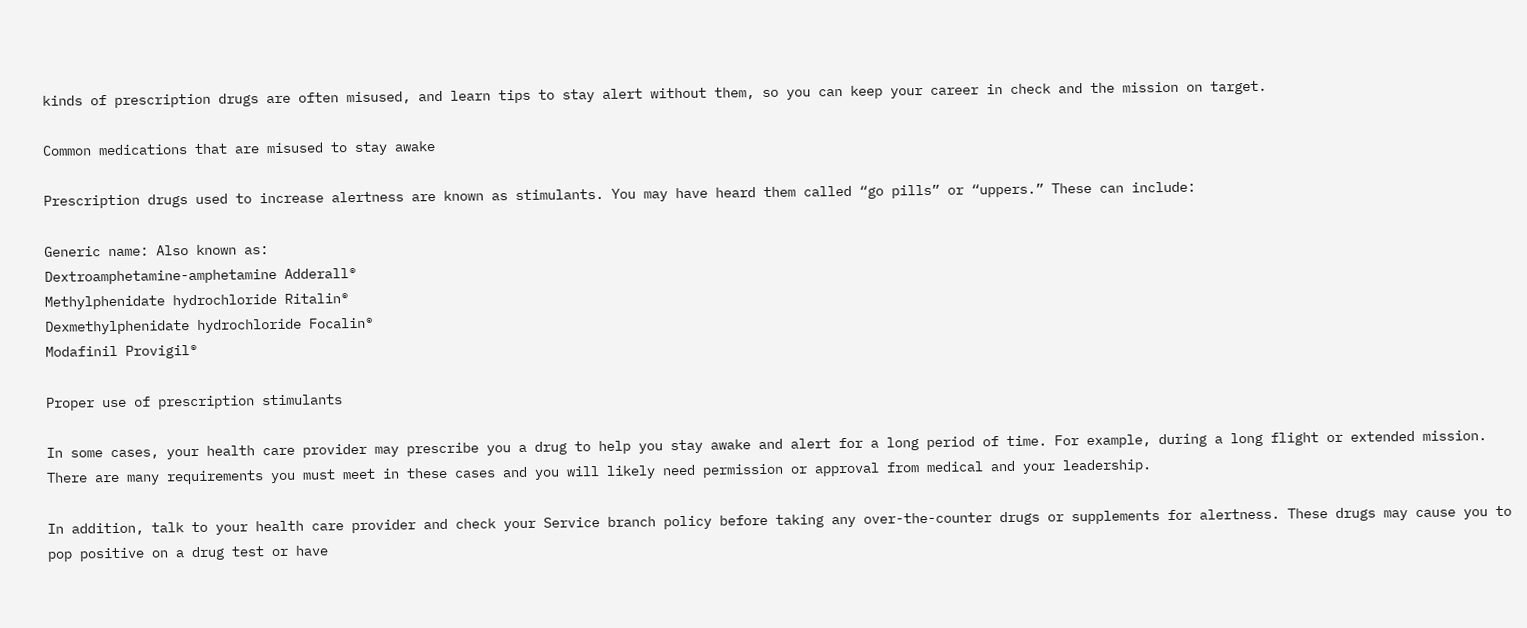kinds of prescription drugs are often misused, and learn tips to stay alert without them, so you can keep your career in check and the mission on target.

Common medications that are misused to stay awake

Prescription drugs used to increase alertness are known as stimulants. You may have heard them called “go pills” or “uppers.” These can include:

Generic name: Also known as:
Dextroamphetamine-amphetamine Adderall®
Methylphenidate hydrochloride Ritalin®
Dexmethylphenidate hydrochloride Focalin®
Modafinil Provigil®

Proper use of prescription stimulants

In some cases, your health care provider may prescribe you a drug to help you stay awake and alert for a long period of time. For example, during a long flight or extended mission. There are many requirements you must meet in these cases and you will likely need permission or approval from medical and your leadership.

In addition, talk to your health care provider and check your Service branch policy before taking any over-the-counter drugs or supplements for alertness. These drugs may cause you to pop positive on a drug test or have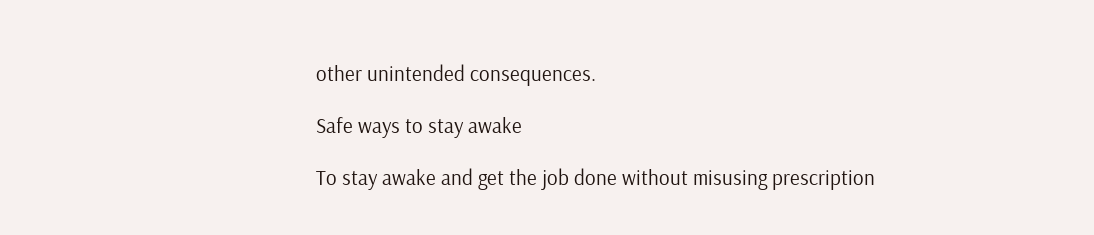other unintended consequences.

Safe ways to stay awake

To stay awake and get the job done without misusing prescription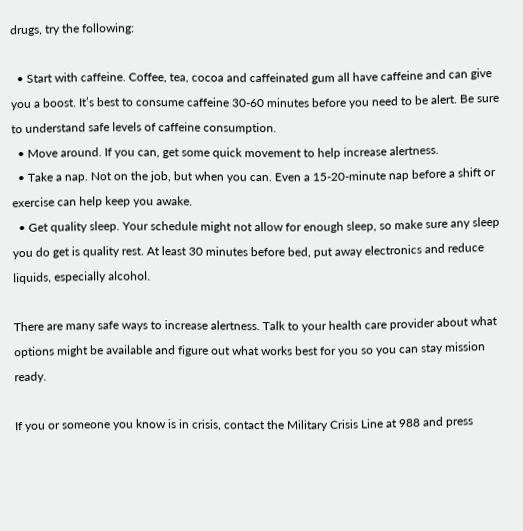drugs, try the following:

  • Start with caffeine. Coffee, tea, cocoa and caffeinated gum all have caffeine and can give you a boost. It’s best to consume caffeine 30-60 minutes before you need to be alert. Be sure to understand safe levels of caffeine consumption.
  • Move around. If you can, get some quick movement to help increase alertness.
  • Take a nap. Not on the job, but when you can. Even a 15-20-minute nap before a shift or exercise can help keep you awake.
  • Get quality sleep. Your schedule might not allow for enough sleep, so make sure any sleep you do get is quality rest. At least 30 minutes before bed, put away electronics and reduce liquids, especially alcohol.

There are many safe ways to increase alertness. Talk to your health care provider about what options might be available and figure out what works best for you so you can stay mission ready.

If you or someone you know is in crisis, contact the Military Crisis Line at 988 and press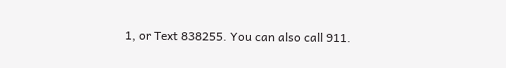1, or Text 838255. You can also call 911.